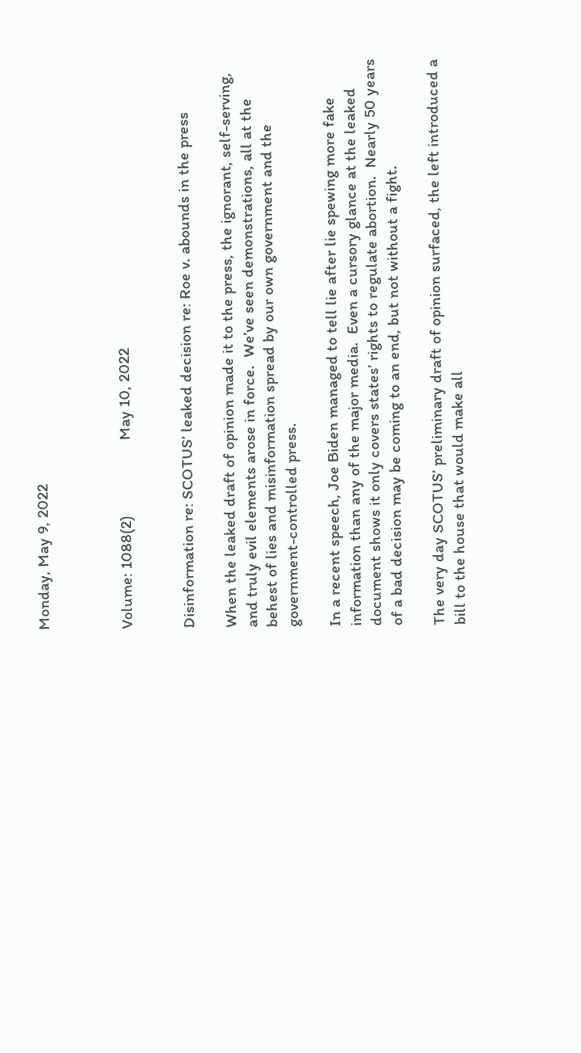Monday, May 9, 2022



Volume: 1088(2)                   May 10, 2022


Disinformation re: SCOTUS’ leaked decision re: Roe v. abounds in the press

When the leaked draft of opinion made it to the press, the ignorant, self-serving, and truly evil elements arose in force.  We’ve seen demonstrations, all at the behest of lies and misinformation spread by our own government and the government-controlled press.

In a recent speech, Joe Biden managed to tell lie after lie spewing more fake information than any of the major media.  Even a cursory glance at the leaked document shows it only covers states’ rights to regulate abortion.  Nearly 50 years of a bad decision may be coming to an end, but not without a fight.

The very day SCOTUS’ preliminary draft of opinion surfaced, the left introduced a bill to the house that would make all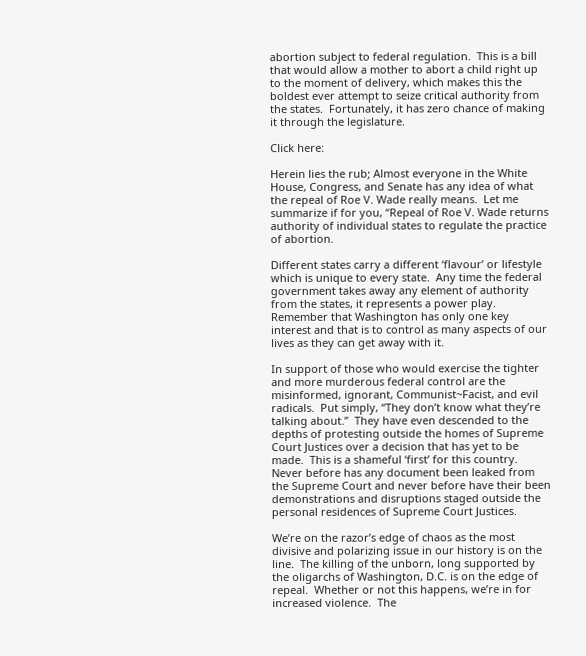abortion subject to federal regulation.  This is a bill that would allow a mother to abort a child right up to the moment of delivery, which makes this the boldest ever attempt to seize critical authority from the states.  Fortunately, it has zero chance of making it through the legislature.

Click here:

Herein lies the rub; Almost everyone in the White House, Congress, and Senate has any idea of what the repeal of Roe V. Wade really means.  Let me summarize if for you, “Repeal of Roe V. Wade returns authority of individual states to regulate the practice of abortion.

Different states carry a different ‘flavour’ or lifestyle which is unique to every state.  Any time the federal government takes away any element of authority from the states, it represents a power play.  Remember that Washington has only one key interest and that is to control as many aspects of our  lives as they can get away with it.

In support of those who would exercise the tighter and more murderous federal control are the misinformed, ignorant, Communist~Facist, and evil radicals.  Put simply, “They don’t know what they’re talking about.”  They have even descended to the depths of protesting outside the homes of Supreme Court Justices over a decision that has yet to be made.  This is a shameful ‘first’ for this country.  Never before has any document been leaked from the Supreme Court and never before have their been demonstrations and disruptions staged outside the personal residences of Supreme Court Justices.

We’re on the razor’s edge of chaos as the most divisive and polarizing issue in our history is on the line.  The killing of the unborn, long supported by the oligarchs of Washington, D.C. is on the edge of repeal.  Whether or not this happens, we’re in for increased violence.  The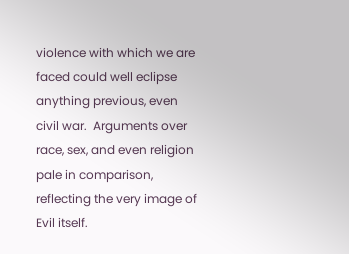violence with which we are faced could well eclipse anything previous, even civil war.  Arguments over race, sex, and even religion pale in comparison, reflecting the very image of Evil itself.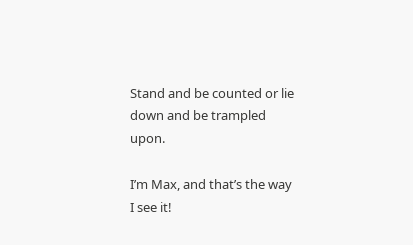Stand and be counted or lie down and be trampled upon.

I’m Max, and that’s the way I see it!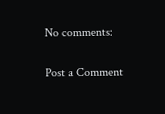No comments:

Post a Comment